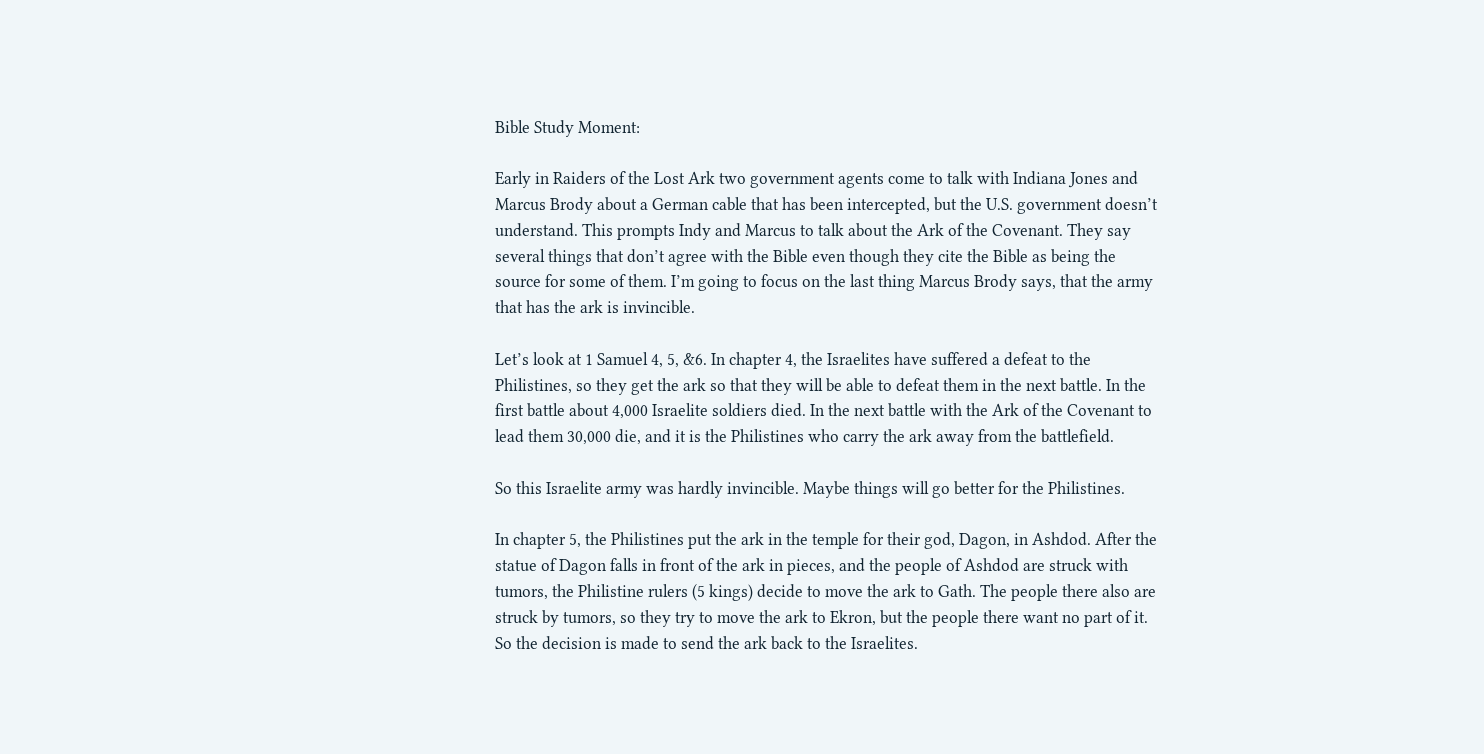Bible Study Moment:

Early in Raiders of the Lost Ark two government agents come to talk with Indiana Jones and Marcus Brody about a German cable that has been intercepted, but the U.S. government doesn’t understand. This prompts Indy and Marcus to talk about the Ark of the Covenant. They say several things that don’t agree with the Bible even though they cite the Bible as being the source for some of them. I’m going to focus on the last thing Marcus Brody says, that the army that has the ark is invincible.

Let’s look at 1 Samuel 4, 5, &6. In chapter 4, the Israelites have suffered a defeat to the Philistines, so they get the ark so that they will be able to defeat them in the next battle. In the first battle about 4,000 Israelite soldiers died. In the next battle with the Ark of the Covenant to lead them 30,000 die, and it is the Philistines who carry the ark away from the battlefield.

So this Israelite army was hardly invincible. Maybe things will go better for the Philistines.

In chapter 5, the Philistines put the ark in the temple for their god, Dagon, in Ashdod. After the statue of Dagon falls in front of the ark in pieces, and the people of Ashdod are struck with tumors, the Philistine rulers (5 kings) decide to move the ark to Gath. The people there also are struck by tumors, so they try to move the ark to Ekron, but the people there want no part of it. So the decision is made to send the ark back to the Israelites.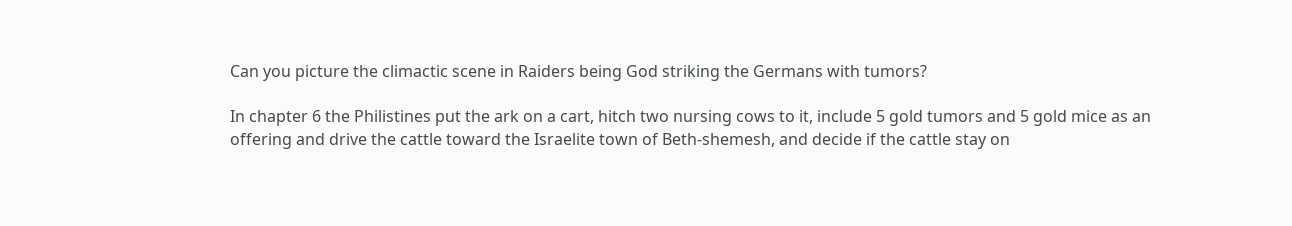Can you picture the climactic scene in Raiders being God striking the Germans with tumors?

In chapter 6 the Philistines put the ark on a cart, hitch two nursing cows to it, include 5 gold tumors and 5 gold mice as an offering and drive the cattle toward the Israelite town of Beth-shemesh, and decide if the cattle stay on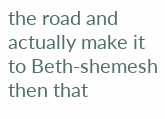the road and actually make it to Beth-shemesh then that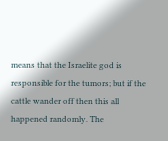means that the Israelite god is responsible for the tumors; but if the cattle wander off then this all happened randomly. The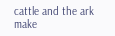cattle and the ark make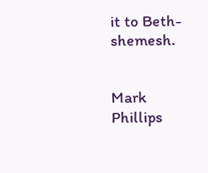it to Beth-shemesh.


Mark Phillips